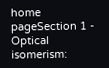home pageSection 1 - Optical isomerism: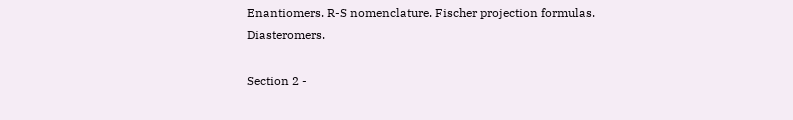Enantiomers. R-S nomenclature. Fischer projection formulas. Diasteromers.

Section 2 -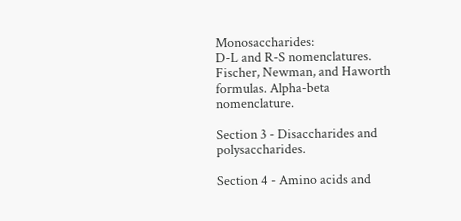Monosaccharides:
D-L and R-S nomenclatures. Fischer, Newman, and Haworth formulas. Alpha-beta nomenclature.

Section 3 - Disaccharides and polysaccharides.

Section 4 - Amino acids and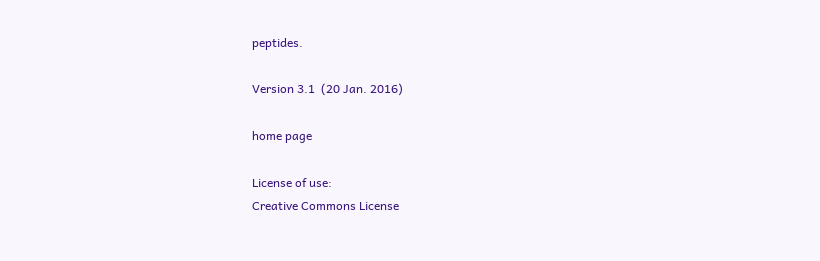peptides.

Version 3.1  (20 Jan. 2016)

home page

License of use:
Creative Commons License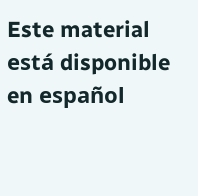Este material está disponible en español